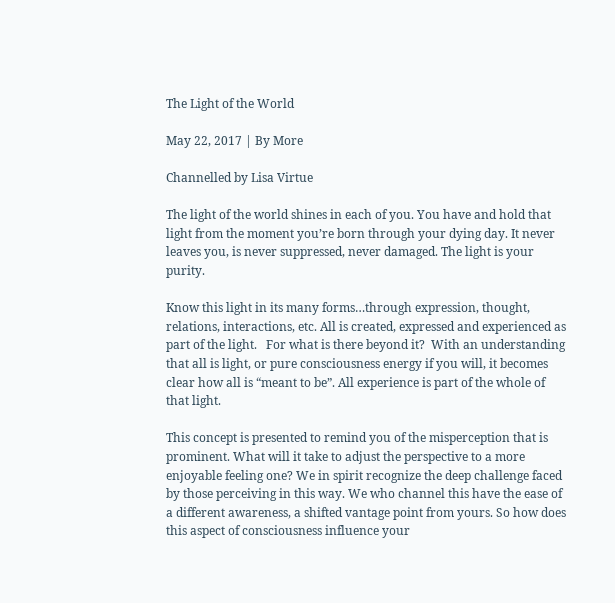The Light of the World

May 22, 2017 | By More

Channelled by Lisa Virtue

The light of the world shines in each of you. You have and hold that light from the moment you’re born through your dying day. It never leaves you, is never suppressed, never damaged. The light is your purity.

Know this light in its many forms…through expression, thought, relations, interactions, etc. All is created, expressed and experienced as part of the light.   For what is there beyond it?  With an understanding that all is light, or pure consciousness energy if you will, it becomes clear how all is “meant to be”. All experience is part of the whole of that light.

This concept is presented to remind you of the misperception that is prominent. What will it take to adjust the perspective to a more enjoyable feeling one? We in spirit recognize the deep challenge faced by those perceiving in this way. We who channel this have the ease of a different awareness, a shifted vantage point from yours. So how does this aspect of consciousness influence your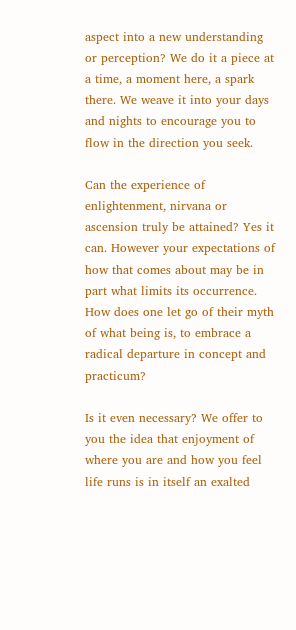aspect into a new understanding or perception? We do it a piece at a time, a moment here, a spark there. We weave it into your days and nights to encourage you to flow in the direction you seek.

Can the experience of enlightenment, nirvana or ascension truly be attained? Yes it can. However your expectations of how that comes about may be in part what limits its occurrence. How does one let go of their myth of what being is, to embrace a radical departure in concept and practicum?

Is it even necessary? We offer to you the idea that enjoyment of where you are and how you feel life runs is in itself an exalted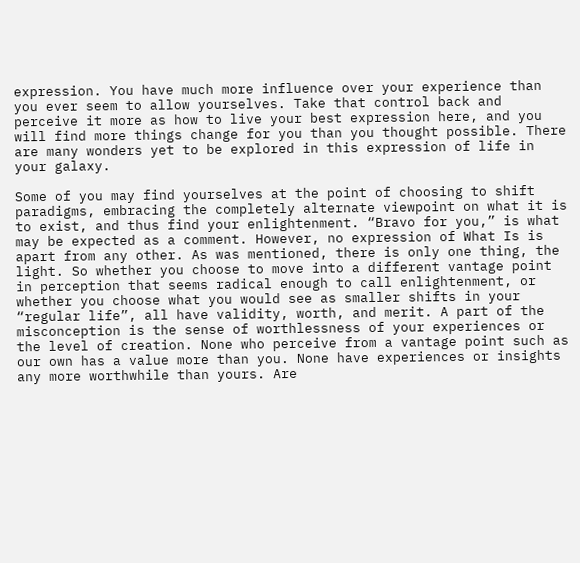expression. You have much more influence over your experience than you ever seem to allow yourselves. Take that control back and perceive it more as how to live your best expression here, and you will find more things change for you than you thought possible. There are many wonders yet to be explored in this expression of life in your galaxy.

Some of you may find yourselves at the point of choosing to shift paradigms, embracing the completely alternate viewpoint on what it is to exist, and thus find your enlightenment. “Bravo for you,” is what may be expected as a comment. However, no expression of What Is is apart from any other. As was mentioned, there is only one thing, the light. So whether you choose to move into a different vantage point in perception that seems radical enough to call enlightenment, or whether you choose what you would see as smaller shifts in your “regular life”, all have validity, worth, and merit. A part of the misconception is the sense of worthlessness of your experiences or the level of creation. None who perceive from a vantage point such as our own has a value more than you. None have experiences or insights any more worthwhile than yours. Are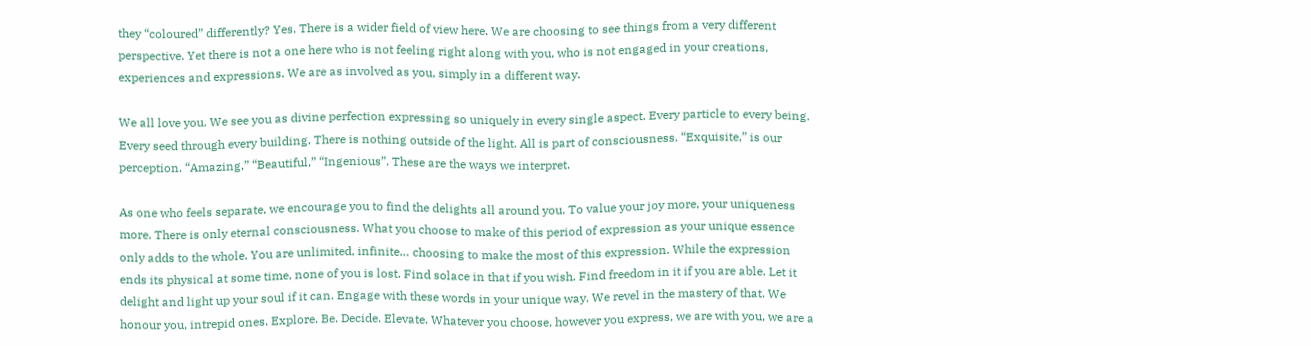they “coloured” differently? Yes. There is a wider field of view here. We are choosing to see things from a very different perspective. Yet there is not a one here who is not feeling right along with you, who is not engaged in your creations, experiences and expressions. We are as involved as you, simply in a different way.

We all love you. We see you as divine perfection expressing so uniquely in every single aspect. Every particle to every being.  Every seed through every building. There is nothing outside of the light. All is part of consciousness. “Exquisite,” is our perception. “Amazing,” “Beautiful,” “Ingenious”. These are the ways we interpret.

As one who feels separate, we encourage you to find the delights all around you. To value your joy more, your uniqueness more. There is only eternal consciousness. What you choose to make of this period of expression as your unique essence only adds to the whole. You are unlimited, infinite… choosing to make the most of this expression. While the expression ends its physical at some time, none of you is lost. Find solace in that if you wish. Find freedom in it if you are able. Let it delight and light up your soul if it can. Engage with these words in your unique way. We revel in the mastery of that. We honour you, intrepid ones. Explore. Be. Decide. Elevate. Whatever you choose, however you express, we are with you, we are a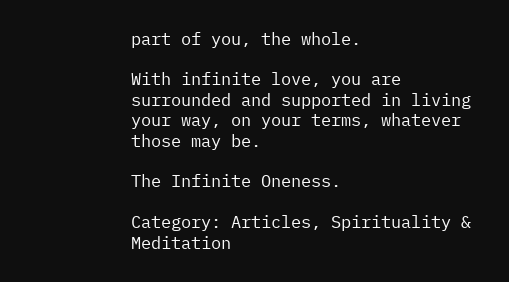part of you, the whole.

With infinite love, you are surrounded and supported in living your way, on your terms, whatever those may be.

The Infinite Oneness.

Category: Articles, Spirituality & Meditation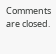Comments are closed.